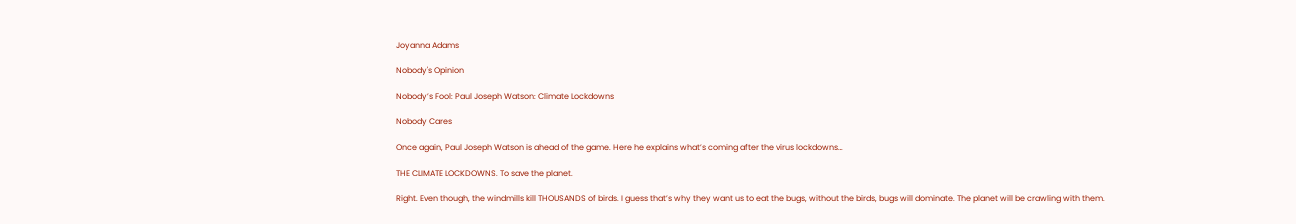Joyanna Adams

Nobody's Opinion

Nobody’s Fool: Paul Joseph Watson: Climate Lockdowns

Nobody Cares

Once again, Paul Joseph Watson is ahead of the game. Here he explains what’s coming after the virus lockdowns…

THE CLIMATE LOCKDOWNS. To save the planet.

Right. Even though, the windmills kill THOUSANDS of birds. I guess that’s why they want us to eat the bugs, without the birds, bugs will dominate. The planet will be crawling with them.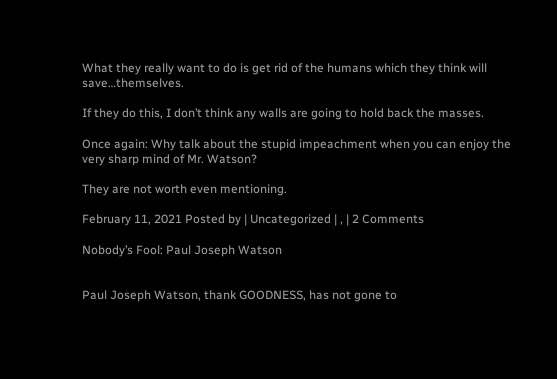What they really want to do is get rid of the humans which they think will save…themselves.

If they do this, I don’t think any walls are going to hold back the masses.

Once again: Why talk about the stupid impeachment when you can enjoy the very sharp mind of Mr. Watson?

They are not worth even mentioning.

February 11, 2021 Posted by | Uncategorized | , | 2 Comments

Nobody’s Fool: Paul Joseph Watson


Paul Joseph Watson, thank GOODNESS, has not gone to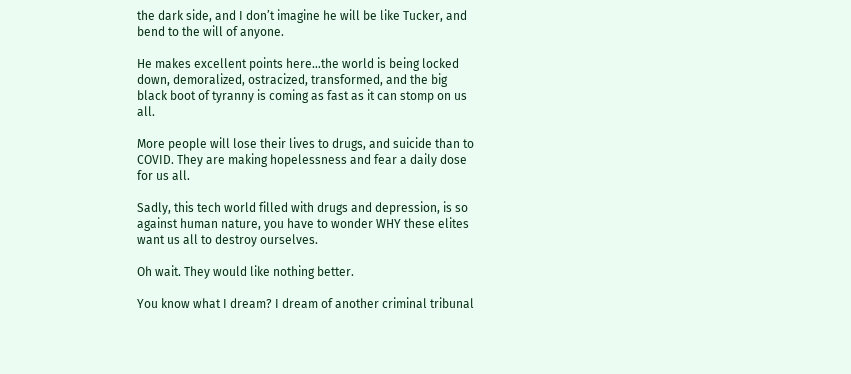the dark side, and I don’t imagine he will be like Tucker, and bend to the will of anyone.

He makes excellent points here…the world is being locked down, demoralized, ostracized, transformed, and the big black boot of tyranny is coming as fast as it can stomp on us all.

More people will lose their lives to drugs, and suicide than to COVID. They are making hopelessness and fear a daily dose for us all.

Sadly, this tech world filled with drugs and depression, is so against human nature, you have to wonder WHY these elites want us all to destroy ourselves.

Oh wait. They would like nothing better.

You know what I dream? I dream of another criminal tribunal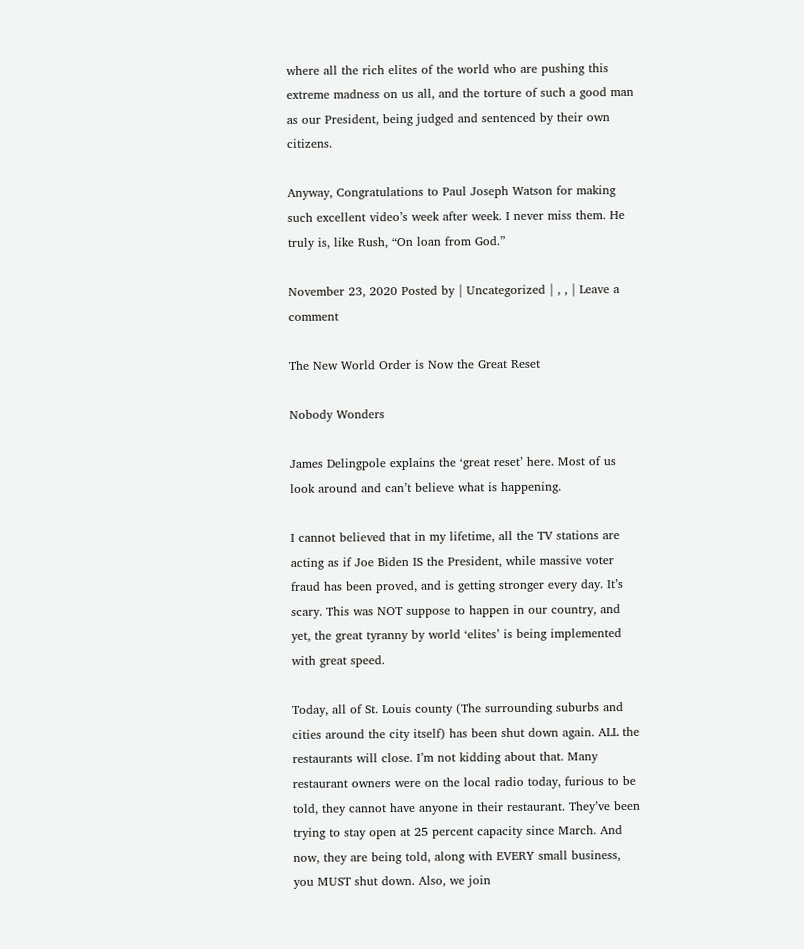where all the rich elites of the world who are pushing this extreme madness on us all, and the torture of such a good man as our President, being judged and sentenced by their own citizens.

Anyway, Congratulations to Paul Joseph Watson for making such excellent video’s week after week. I never miss them. He truly is, like Rush, “On loan from God.”

November 23, 2020 Posted by | Uncategorized | , , | Leave a comment

The New World Order is Now the Great Reset

Nobody Wonders

James Delingpole explains the ‘great reset’ here. Most of us look around and can’t believe what is happening.

I cannot believed that in my lifetime, all the TV stations are acting as if Joe Biden IS the President, while massive voter fraud has been proved, and is getting stronger every day. It’s scary. This was NOT suppose to happen in our country, and yet, the great tyranny by world ‘elites’ is being implemented with great speed.

Today, all of St. Louis county (The surrounding suburbs and cities around the city itself) has been shut down again. ALL the restaurants will close. I’m not kidding about that. Many restaurant owners were on the local radio today, furious to be told, they cannot have anyone in their restaurant. They’ve been trying to stay open at 25 percent capacity since March. And now, they are being told, along with EVERY small business, you MUST shut down. Also, we join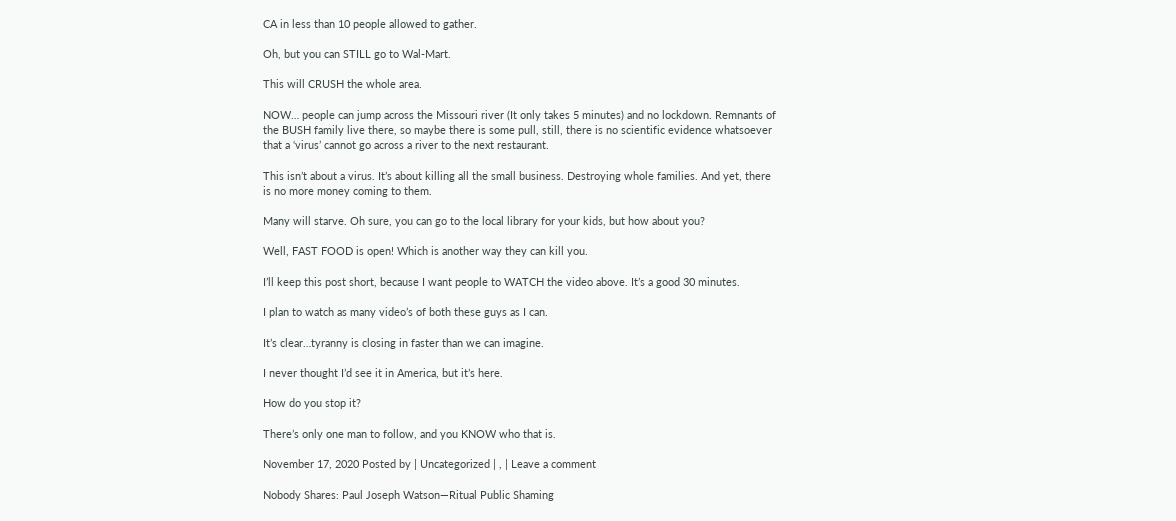CA in less than 10 people allowed to gather.

Oh, but you can STILL go to Wal-Mart.

This will CRUSH the whole area.

NOW… people can jump across the Missouri river (It only takes 5 minutes) and no lockdown. Remnants of the BUSH family live there, so maybe there is some pull, still, there is no scientific evidence whatsoever that a ‘virus’ cannot go across a river to the next restaurant.

This isn’t about a virus. It’s about killing all the small business. Destroying whole families. And yet, there is no more money coming to them.

Many will starve. Oh sure, you can go to the local library for your kids, but how about you?

Well, FAST FOOD is open! Which is another way they can kill you.

I’ll keep this post short, because I want people to WATCH the video above. It’s a good 30 minutes.

I plan to watch as many video’s of both these guys as I can.

It’s clear…tyranny is closing in faster than we can imagine.

I never thought I’d see it in America, but it’s here.

How do you stop it?

There’s only one man to follow, and you KNOW who that is.

November 17, 2020 Posted by | Uncategorized | , | Leave a comment

Nobody Shares: Paul Joseph Watson—Ritual Public Shaming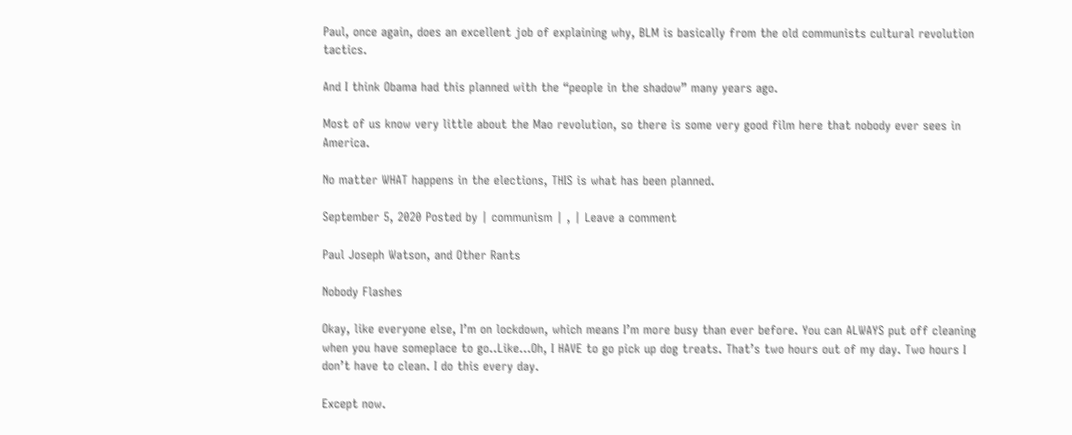Paul, once again, does an excellent job of explaining why, BLM is basically from the old communists cultural revolution tactics.

And I think Obama had this planned with the “people in the shadow” many years ago.

Most of us know very little about the Mao revolution, so there is some very good film here that nobody ever sees in America.

No matter WHAT happens in the elections, THIS is what has been planned.

September 5, 2020 Posted by | communism | , | Leave a comment

Paul Joseph Watson, and Other Rants

Nobody Flashes

Okay, like everyone else, I’m on lockdown, which means I’m more busy than ever before. You can ALWAYS put off cleaning when you have someplace to go..Like…Oh, I HAVE to go pick up dog treats. That’s two hours out of my day. Two hours I don’t have to clean. I do this every day.

Except now.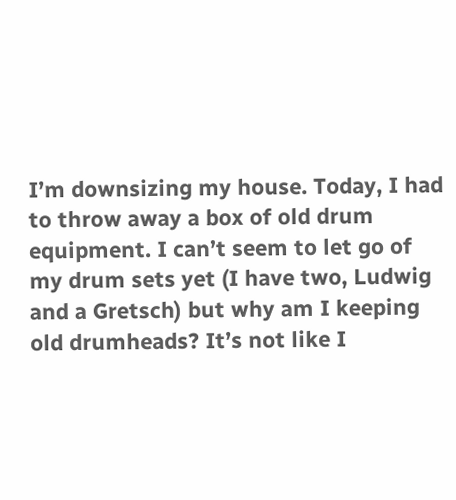I’m downsizing my house. Today, I had to throw away a box of old drum equipment. I can’t seem to let go of my drum sets yet (I have two, Ludwig and a Gretsch) but why am I keeping old drumheads? It’s not like I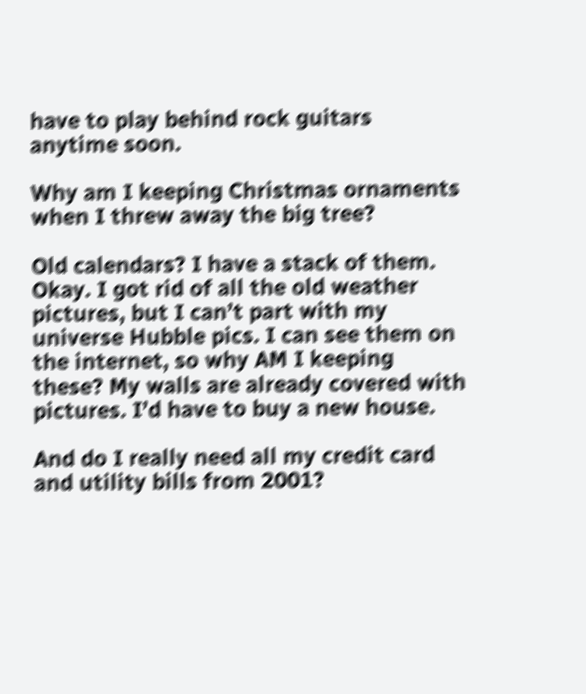have to play behind rock guitars anytime soon.

Why am I keeping Christmas ornaments when I threw away the big tree?

Old calendars? I have a stack of them. Okay. I got rid of all the old weather pictures, but I can’t part with my universe Hubble pics. I can see them on the internet, so why AM I keeping these? My walls are already covered with pictures. I’d have to buy a new house.

And do I really need all my credit card and utility bills from 2001?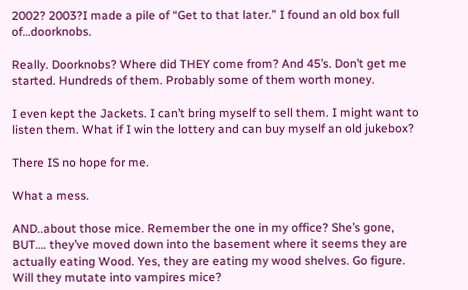2002? 2003?I made a pile of “Get to that later.” I found an old box full of…doorknobs.

Really. Doorknobs? Where did THEY come from? And 45’s. Don’t get me started. Hundreds of them. Probably some of them worth money.

I even kept the Jackets. I can’t bring myself to sell them. I might want to listen them. What if I win the lottery and can buy myself an old jukebox?

There IS no hope for me.

What a mess.

AND..about those mice. Remember the one in my office? She’s gone, BUT…. they’ve moved down into the basement where it seems they are actually eating Wood. Yes, they are eating my wood shelves. Go figure.  Will they mutate into vampires mice?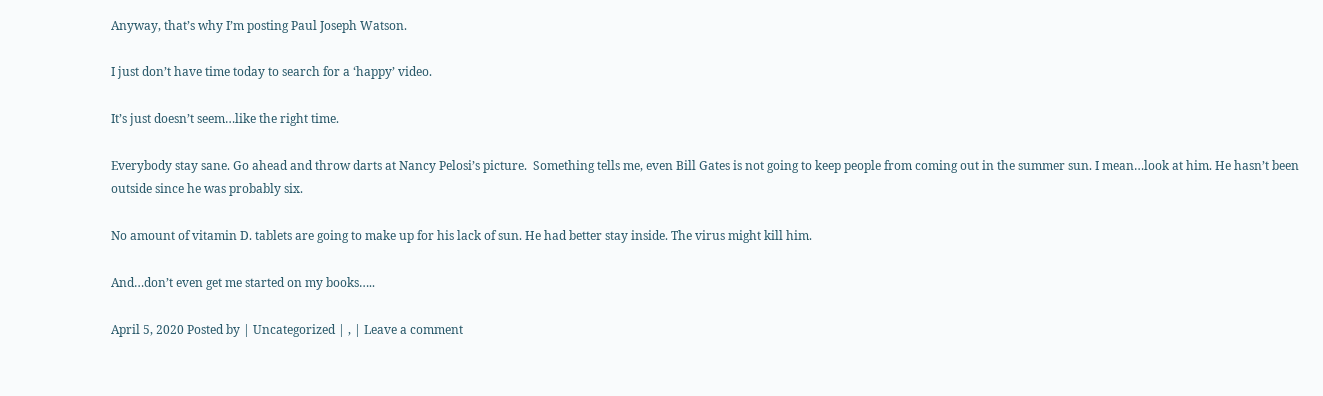Anyway, that’s why I’m posting Paul Joseph Watson.

I just don’t have time today to search for a ‘happy’ video.

It’s just doesn’t seem…like the right time.

Everybody stay sane. Go ahead and throw darts at Nancy Pelosi’s picture.  Something tells me, even Bill Gates is not going to keep people from coming out in the summer sun. I mean…look at him. He hasn’t been outside since he was probably six.

No amount of vitamin D. tablets are going to make up for his lack of sun. He had better stay inside. The virus might kill him.

And…don’t even get me started on my books…..

April 5, 2020 Posted by | Uncategorized | , | Leave a comment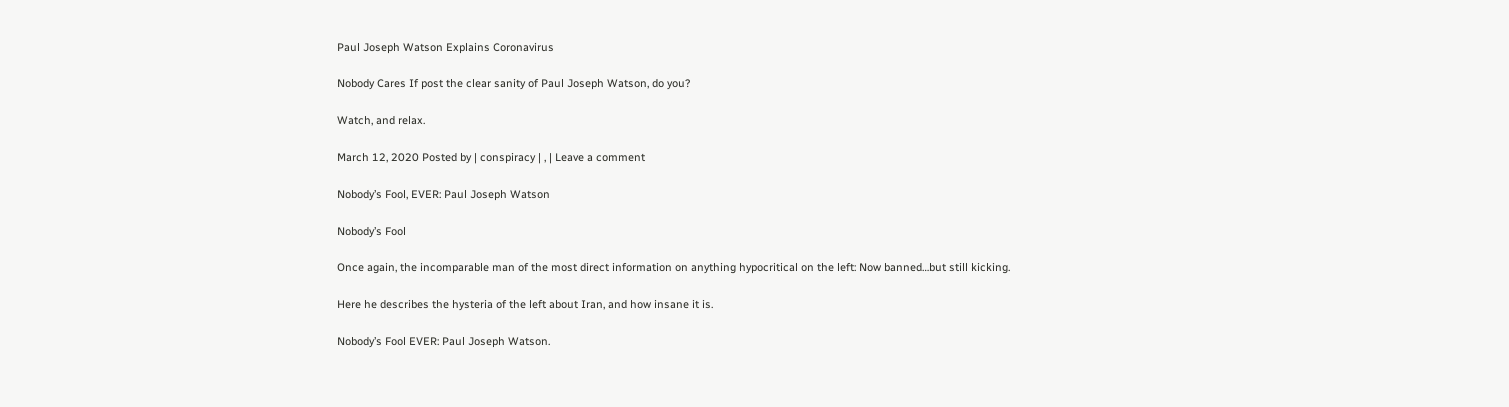Paul Joseph Watson Explains Coronavirus

Nobody Cares If post the clear sanity of Paul Joseph Watson, do you?

Watch, and relax.

March 12, 2020 Posted by | conspiracy | , | Leave a comment

Nobody’s Fool, EVER: Paul Joseph Watson

Nobody’s Fool

Once again, the incomparable man of the most direct information on anything hypocritical on the left: Now banned…but still kicking.

Here he describes the hysteria of the left about Iran, and how insane it is.

Nobody’s Fool EVER: Paul Joseph Watson.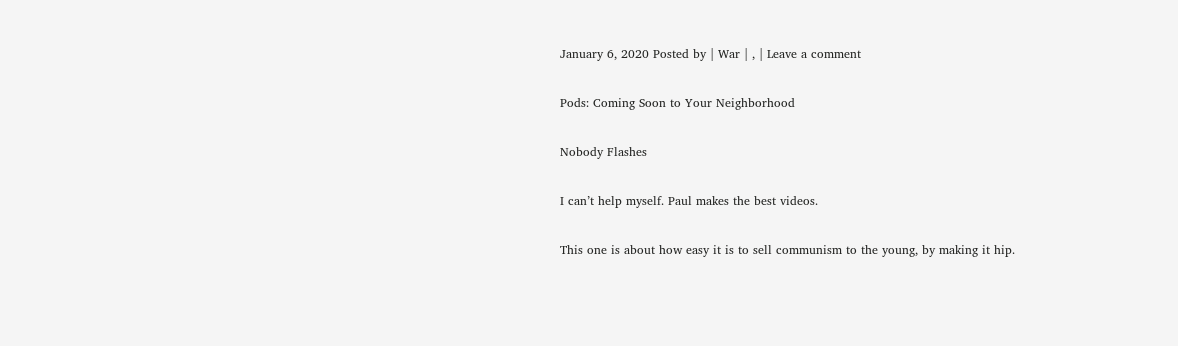January 6, 2020 Posted by | War | , | Leave a comment

Pods: Coming Soon to Your Neighborhood

Nobody Flashes

I can’t help myself. Paul makes the best videos.

This one is about how easy it is to sell communism to the young, by making it hip.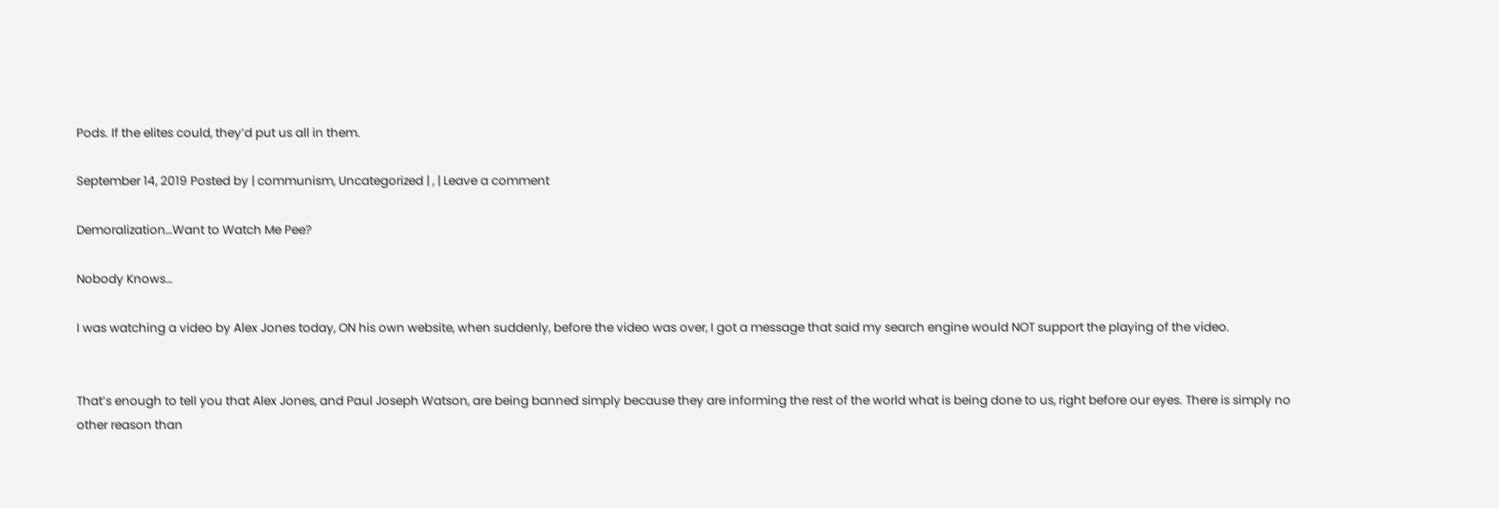Pods. If the elites could, they’d put us all in them.

September 14, 2019 Posted by | communism, Uncategorized | , | Leave a comment

Demoralization…Want to Watch Me Pee?

Nobody Knows…

I was watching a video by Alex Jones today, ON his own website, when suddenly, before the video was over, I got a message that said my search engine would NOT support the playing of the video.


That’s enough to tell you that Alex Jones, and Paul Joseph Watson, are being banned simply because they are informing the rest of the world what is being done to us, right before our eyes. There is simply no other reason than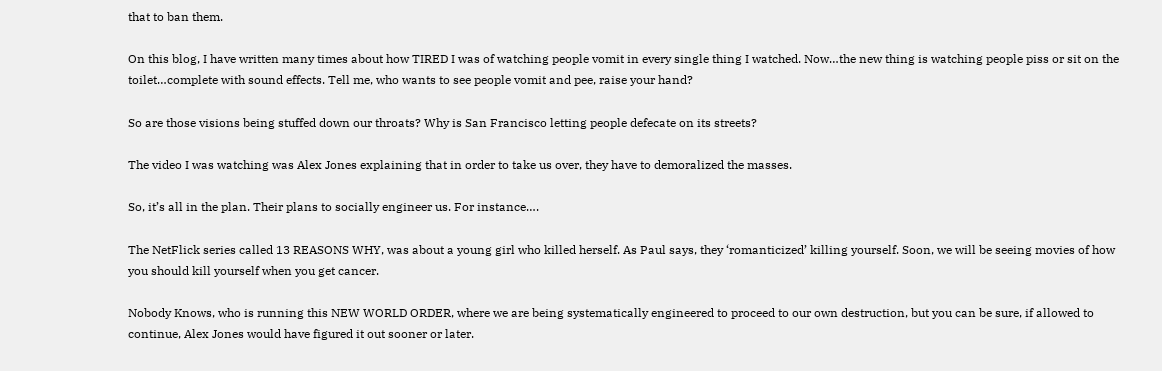that to ban them.

On this blog, I have written many times about how TIRED I was of watching people vomit in every single thing I watched. Now…the new thing is watching people piss or sit on the toilet…complete with sound effects. Tell me, who wants to see people vomit and pee, raise your hand?

So are those visions being stuffed down our throats? Why is San Francisco letting people defecate on its streets?

The video I was watching was Alex Jones explaining that in order to take us over, they have to demoralized the masses.

So, it’s all in the plan. Their plans to socially engineer us. For instance….

The NetFlick series called 13 REASONS WHY, was about a young girl who killed herself. As Paul says, they ‘romanticized’ killing yourself. Soon, we will be seeing movies of how you should kill yourself when you get cancer.

Nobody Knows, who is running this NEW WORLD ORDER, where we are being systematically engineered to proceed to our own destruction, but you can be sure, if allowed to continue, Alex Jones would have figured it out sooner or later.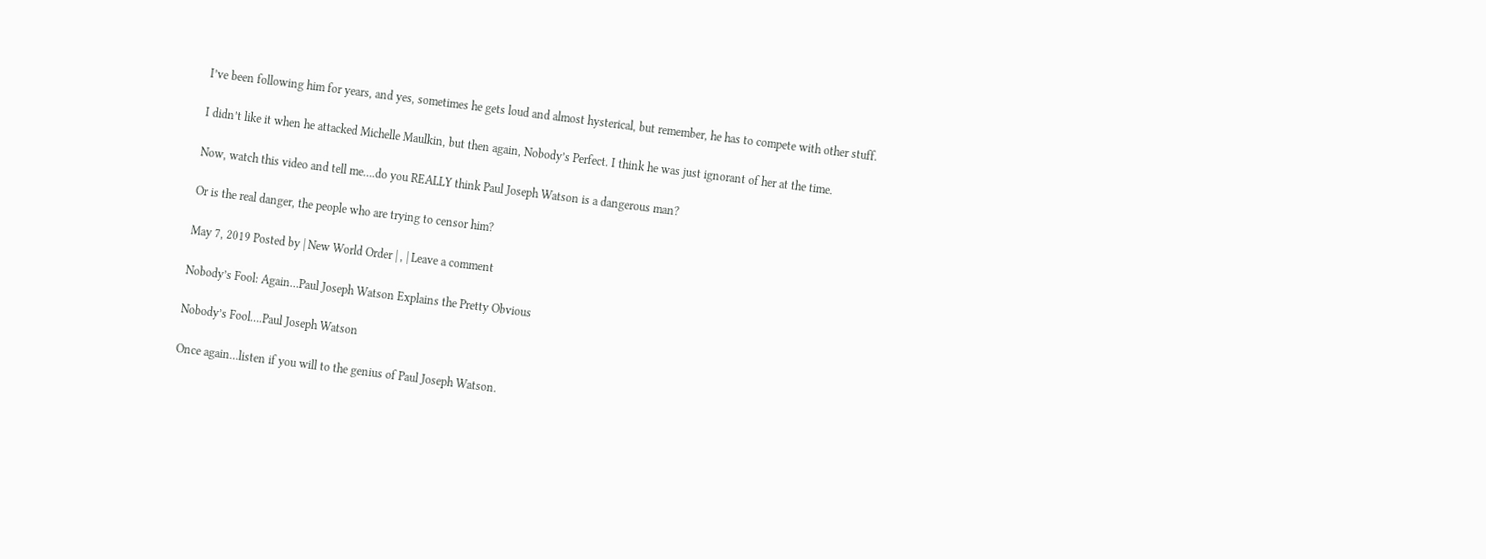I’ve been following him for years, and yes, sometimes he gets loud and almost hysterical, but remember, he has to compete with other stuff.

I didn’t like it when he attacked Michelle Maulkin, but then again, Nobody’s Perfect. I think he was just ignorant of her at the time.

Now, watch this video and tell me….do you REALLY think Paul Joseph Watson is a dangerous man?

Or is the real danger, the people who are trying to censor him?

May 7, 2019 Posted by | New World Order | , | Leave a comment

Nobody’s Fool: Again…Paul Joseph Watson Explains the Pretty Obvious

Nobody’s Fool….Paul Joseph Watson

Once again…listen if you will to the genius of Paul Joseph Watson.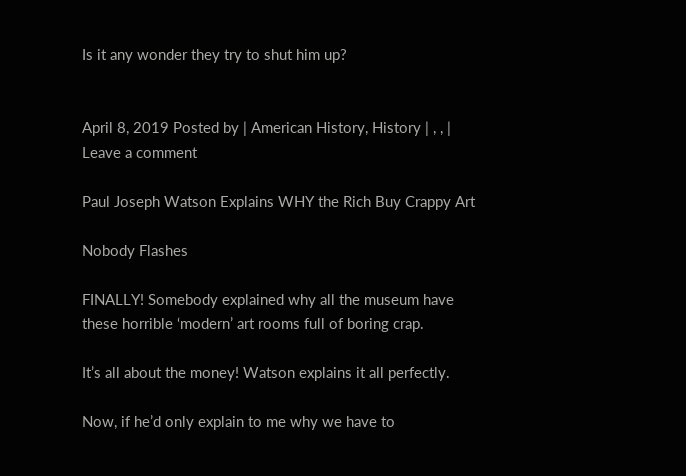Is it any wonder they try to shut him up?


April 8, 2019 Posted by | American History, History | , , | Leave a comment

Paul Joseph Watson Explains WHY the Rich Buy Crappy Art

Nobody Flashes

FINALLY! Somebody explained why all the museum have these horrible ‘modern’ art rooms full of boring crap.

It’s all about the money! Watson explains it all perfectly.

Now, if he’d only explain to me why we have to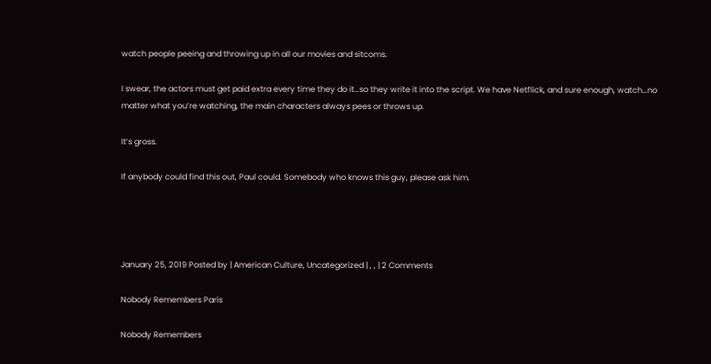watch people peeing and throwing up in all our movies and sitcoms.

I swear, the actors must get paid extra every time they do it…so they write it into the script. We have Netflick, and sure enough, watch…no matter what you’re watching, the main characters always pees or throws up.

It’s gross.

If anybody could find this out, Paul could. Somebody who knows this guy, please ask him.




January 25, 2019 Posted by | American Culture, Uncategorized | , , | 2 Comments

Nobody Remembers Paris

Nobody Remembers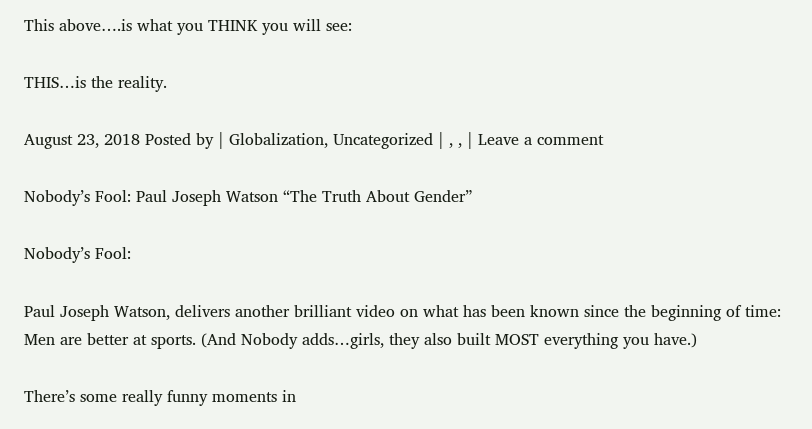This above….is what you THINK you will see:

THIS…is the reality.

August 23, 2018 Posted by | Globalization, Uncategorized | , , | Leave a comment

Nobody’s Fool: Paul Joseph Watson “The Truth About Gender”

Nobody’s Fool:

Paul Joseph Watson, delivers another brilliant video on what has been known since the beginning of time: Men are better at sports. (And Nobody adds…girls, they also built MOST everything you have.)

There’s some really funny moments in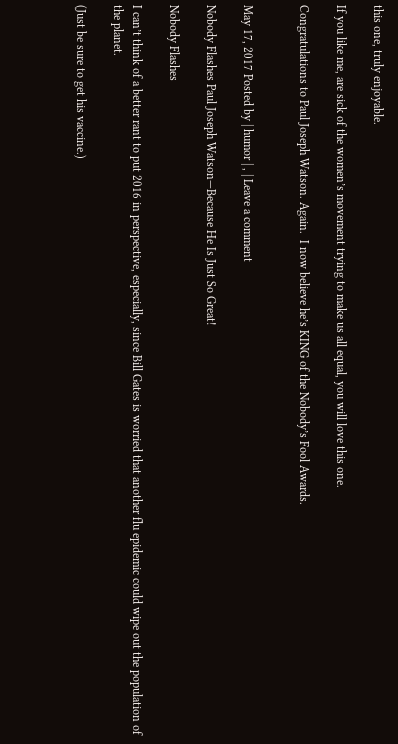this one, truly enjoyable.

If you like me, are sick of the women’s movement trying to make us all equal, you will love this one.

Congratulations to Paul Joseph Watson. Again.  I now believe he’s KING of the Nobody’s Fool Awards.


May 17, 2017 Posted by | humor | , | Leave a comment

Nobody Flashes Paul Joseph Watson—Because He Is Just So Great!

Nobody Flashes

I can’t think of a better rant to put 2016 in perspective, especially, since Bill Gates is worried that another flu epidemic could wipe out the population of the planet.

(Just be sure to get his vaccine.)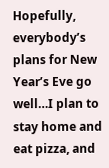Hopefully, everybody’s plans for New Year’s Eve go well…I plan to stay home and eat pizza, and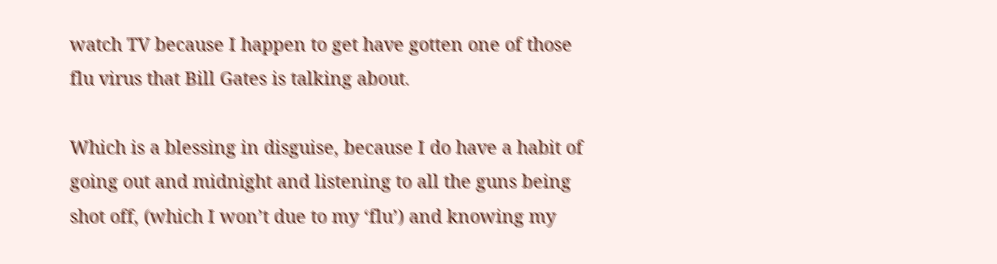watch TV because I happen to get have gotten one of those flu virus that Bill Gates is talking about.

Which is a blessing in disguise, because I do have a habit of going out and midnight and listening to all the guns being shot off, (which I won’t due to my ‘flu’) and knowing my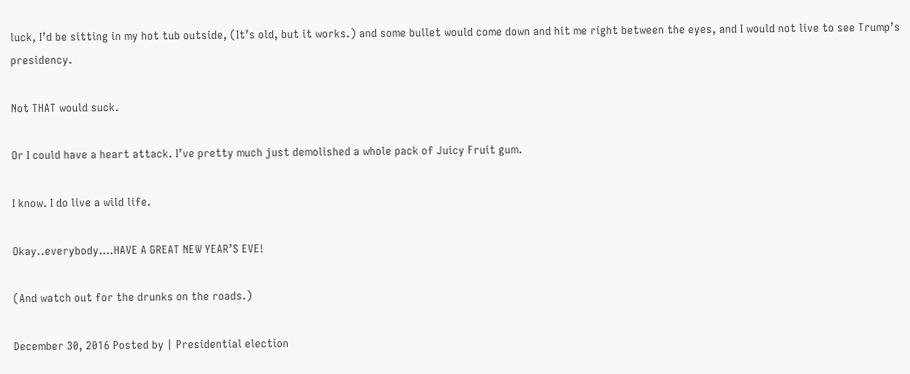luck, I’d be sitting in my hot tub outside, (It’s old, but it works.) and some bullet would come down and hit me right between the eyes, and I would not live to see Trump’s presidency.

Not THAT would suck.

Or I could have a heart attack. I’ve pretty much just demolished a whole pack of Juicy Fruit gum.

I know. I do live a wild life.

Okay..everybody….HAVE A GREAT NEW YEAR’S EVE!

(And watch out for the drunks on the roads.)

December 30, 2016 Posted by | Presidential election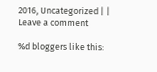2016, Uncategorized | | Leave a comment

%d bloggers like this: